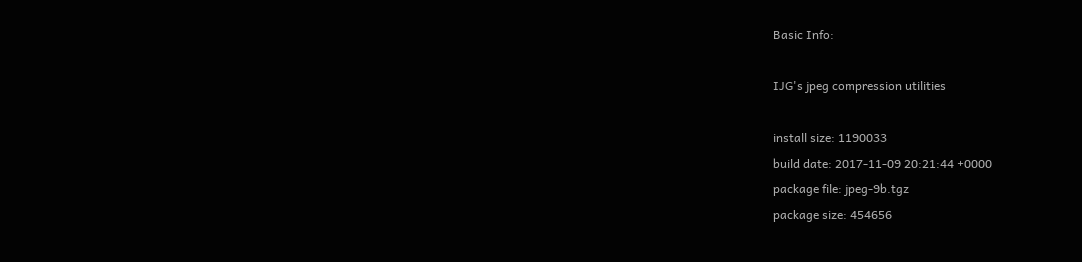Basic Info:

IJG's jpeg compression utilities

install size: 1190033
build date: 2017-11-09 20:21:44 +0000
package file: jpeg-9b.tgz
package size: 454656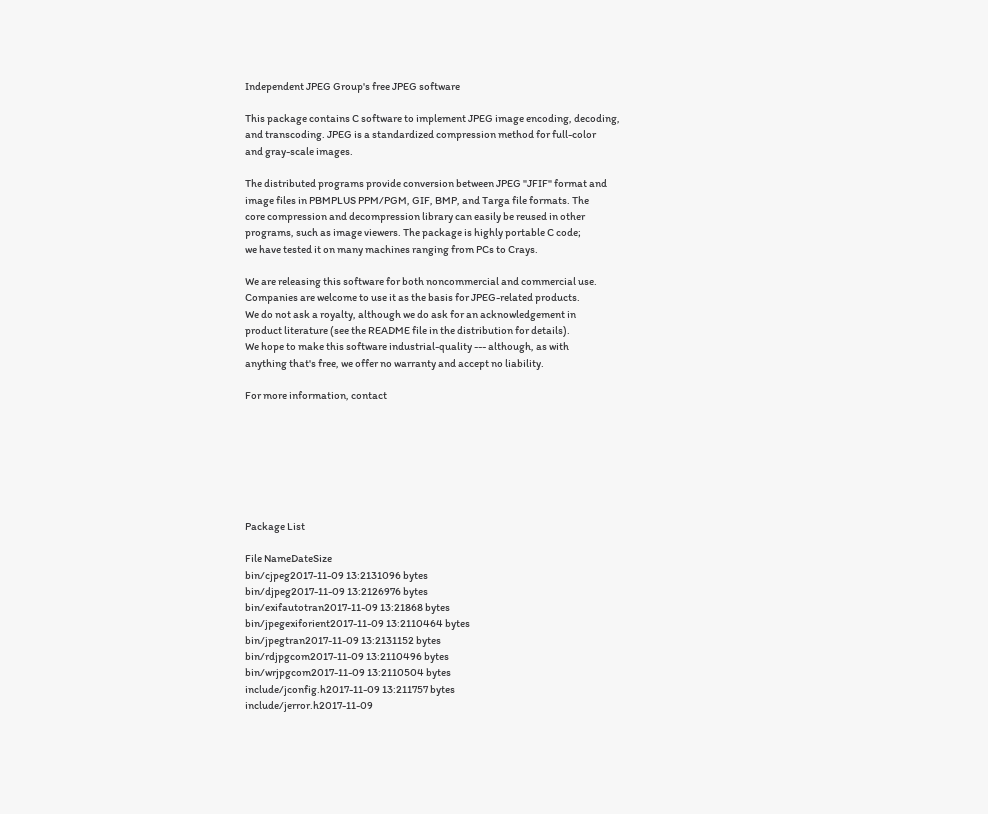Independent JPEG Group's free JPEG software

This package contains C software to implement JPEG image encoding, decoding,
and transcoding. JPEG is a standardized compression method for full-color
and gray-scale images.

The distributed programs provide conversion between JPEG "JFIF" format and
image files in PBMPLUS PPM/PGM, GIF, BMP, and Targa file formats. The
core compression and decompression library can easily be reused in other
programs, such as image viewers. The package is highly portable C code;
we have tested it on many machines ranging from PCs to Crays.

We are releasing this software for both noncommercial and commercial use.
Companies are welcome to use it as the basis for JPEG-related products.
We do not ask a royalty, although we do ask for an acknowledgement in
product literature (see the README file in the distribution for details).
We hope to make this software industrial-quality --- although, as with
anything that's free, we offer no warranty and accept no liability.

For more information, contact







Package List

File NameDateSize
bin/cjpeg2017-11-09 13:2131096 bytes
bin/djpeg2017-11-09 13:2126976 bytes
bin/exifautotran2017-11-09 13:21868 bytes
bin/jpegexiforient2017-11-09 13:2110464 bytes
bin/jpegtran2017-11-09 13:2131152 bytes
bin/rdjpgcom2017-11-09 13:2110496 bytes
bin/wrjpgcom2017-11-09 13:2110504 bytes
include/jconfig.h2017-11-09 13:211757 bytes
include/jerror.h2017-11-09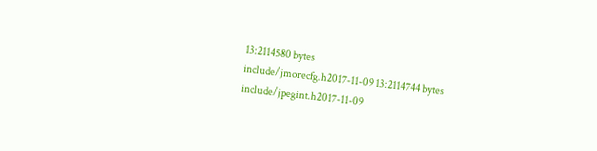13:2114580 bytes
include/jmorecfg.h2017-11-09 13:2114744 bytes
include/jpegint.h2017-11-09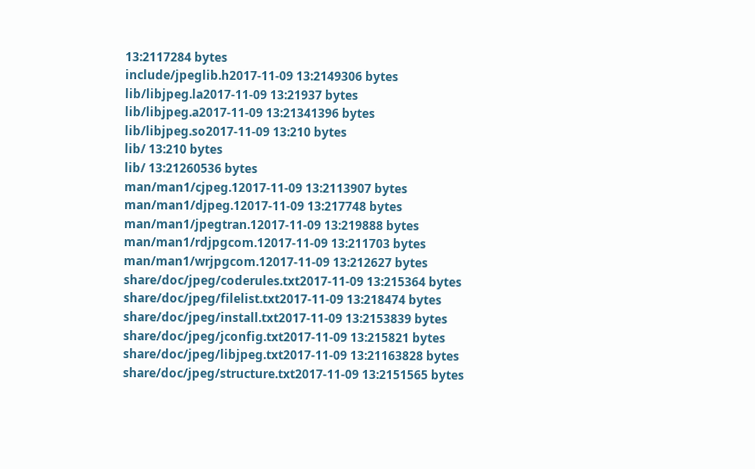13:2117284 bytes
include/jpeglib.h2017-11-09 13:2149306 bytes
lib/libjpeg.la2017-11-09 13:21937 bytes
lib/libjpeg.a2017-11-09 13:21341396 bytes
lib/libjpeg.so2017-11-09 13:210 bytes
lib/ 13:210 bytes
lib/ 13:21260536 bytes
man/man1/cjpeg.12017-11-09 13:2113907 bytes
man/man1/djpeg.12017-11-09 13:217748 bytes
man/man1/jpegtran.12017-11-09 13:219888 bytes
man/man1/rdjpgcom.12017-11-09 13:211703 bytes
man/man1/wrjpgcom.12017-11-09 13:212627 bytes
share/doc/jpeg/coderules.txt2017-11-09 13:215364 bytes
share/doc/jpeg/filelist.txt2017-11-09 13:218474 bytes
share/doc/jpeg/install.txt2017-11-09 13:2153839 bytes
share/doc/jpeg/jconfig.txt2017-11-09 13:215821 bytes
share/doc/jpeg/libjpeg.txt2017-11-09 13:21163828 bytes
share/doc/jpeg/structure.txt2017-11-09 13:2151565 bytes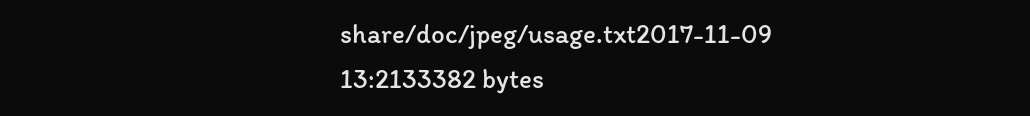share/doc/jpeg/usage.txt2017-11-09 13:2133382 bytes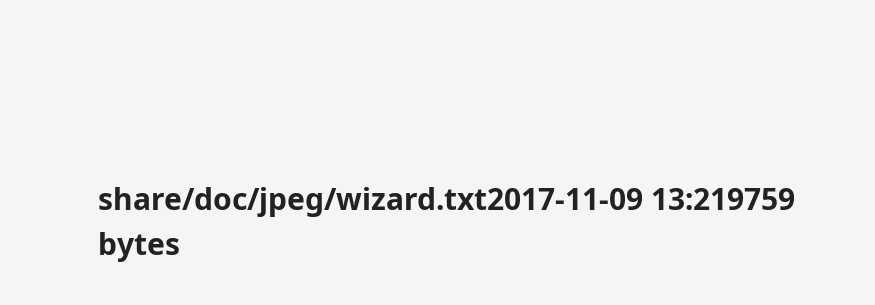share/doc/jpeg/wizard.txt2017-11-09 13:219759 bytes